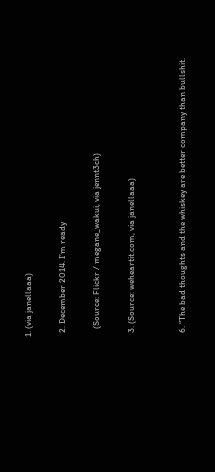1. (via janellaaa)

  2. December 2014. I’m ready

    (Source: Flickr / megane_wakui, via jennt3ch)

  3. (Source: weheartit.com, via janellaaa)


  6. "The bad thoughts and the whiskey are better company than bullshit.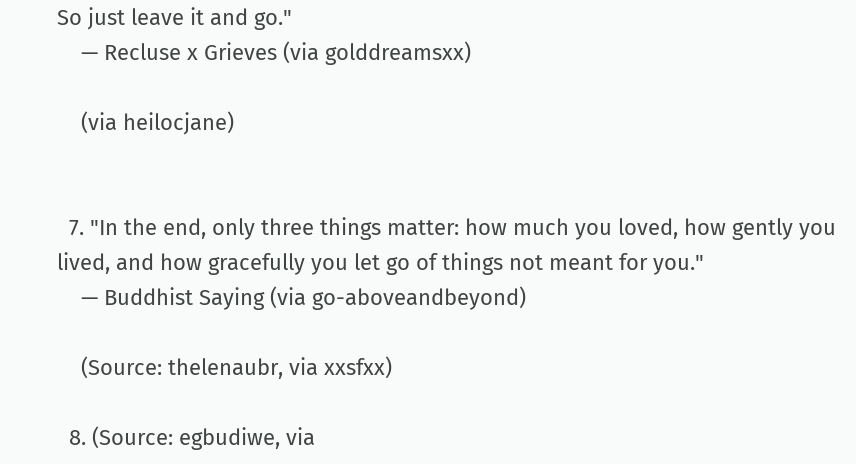So just leave it and go."
    — Recluse x Grieves (via golddreamsxx)

    (via heilocjane)


  7. "In the end, only three things matter: how much you loved, how gently you lived, and how gracefully you let go of things not meant for you."
    — Buddhist Saying (via go-aboveandbeyond)

    (Source: thelenaubr, via xxsfxx)

  8. (Source: egbudiwe, via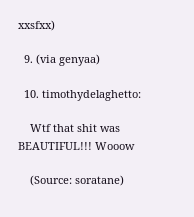xxsfxx)

  9. (via genyaa)

  10. timothydelaghetto:

    Wtf that shit was BEAUTIFUL!!! Wooow

    (Source: soratane)